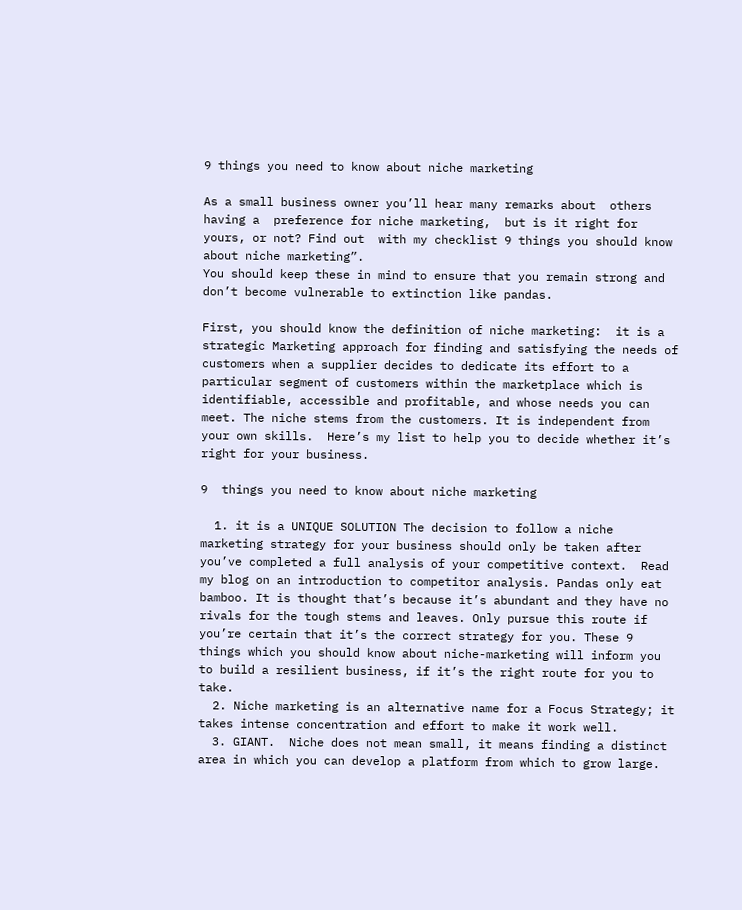9 things you need to know about niche marketing

As a small business owner you’ll hear many remarks about  others having a  preference for niche marketing,  but is it right for yours, or not? Find out  with my checklist 9 things you should know about niche marketing”.
You should keep these in mind to ensure that you remain strong and don’t become vulnerable to extinction like pandas.

First, you should know the definition of niche marketing:  it is a strategic Marketing approach for finding and satisfying the needs of customers when a supplier decides to dedicate its effort to a particular segment of customers within the marketplace which is identifiable, accessible and profitable, and whose needs you can meet. The niche stems from the customers. It is independent from your own skills.  Here’s my list to help you to decide whether it’s right for your business.

9  things you need to know about niche marketing

  1. it is a UNIQUE SOLUTION The decision to follow a niche marketing strategy for your business should only be taken after you’ve completed a full analysis of your competitive context.  Read my blog on an introduction to competitor analysis. Pandas only eat bamboo. It is thought that’s because it’s abundant and they have no rivals for the tough stems and leaves. Only pursue this route if you’re certain that it’s the correct strategy for you. These 9 things which you should know about niche-marketing will inform you to build a resilient business, if it’s the right route for you to take.
  2. Niche marketing is an alternative name for a Focus Strategy; it takes intense concentration and effort to make it work well.
  3. GIANT.  Niche does not mean small, it means finding a distinct area in which you can develop a platform from which to grow large.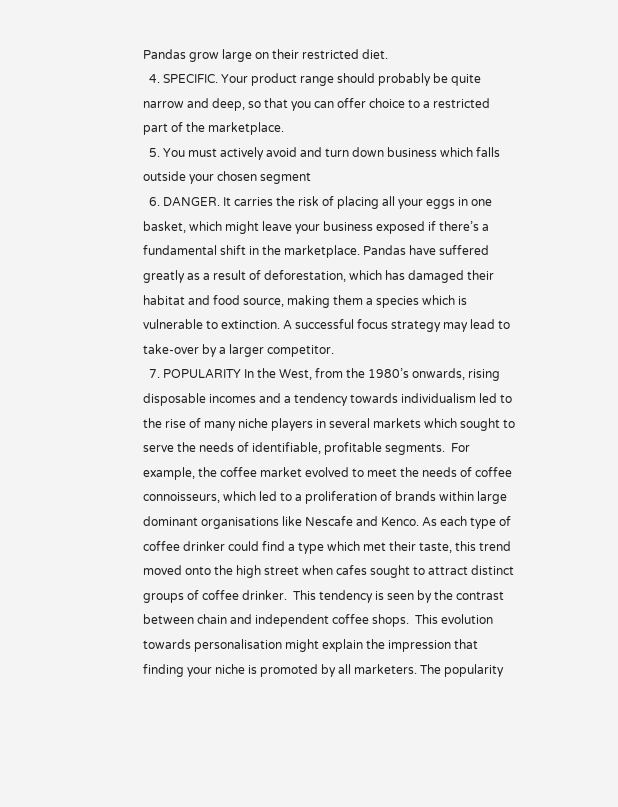Pandas grow large on their restricted diet.
  4. SPECIFIC. Your product range should probably be quite narrow and deep, so that you can offer choice to a restricted part of the marketplace.
  5. You must actively avoid and turn down business which falls outside your chosen segment
  6. DANGER. It carries the risk of placing all your eggs in one basket, which might leave your business exposed if there’s a fundamental shift in the marketplace. Pandas have suffered greatly as a result of deforestation, which has damaged their habitat and food source, making them a species which is vulnerable to extinction. A successful focus strategy may lead to take-over by a larger competitor.
  7. POPULARITY In the West, from the 1980’s onwards, rising disposable incomes and a tendency towards individualism led to the rise of many niche players in several markets which sought to serve the needs of identifiable, profitable segments.  For example, the coffee market evolved to meet the needs of coffee connoisseurs, which led to a proliferation of brands within large dominant organisations like Nescafe and Kenco. As each type of coffee drinker could find a type which met their taste, this trend moved onto the high street when cafes sought to attract distinct groups of coffee drinker.  This tendency is seen by the contrast between chain and independent coffee shops.  This evolution towards personalisation might explain the impression that finding your niche is promoted by all marketers. The popularity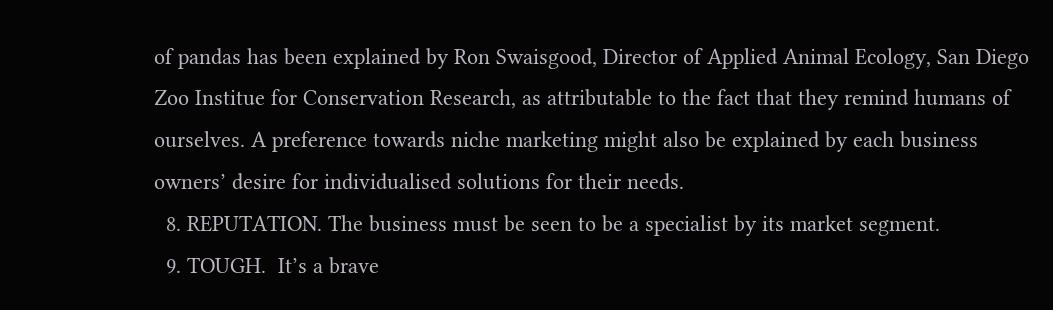of pandas has been explained by Ron Swaisgood, Director of Applied Animal Ecology, San Diego Zoo Institue for Conservation Research, as attributable to the fact that they remind humans of ourselves. A preference towards niche marketing might also be explained by each business owners’ desire for individualised solutions for their needs.
  8. REPUTATION. The business must be seen to be a specialist by its market segment.
  9. TOUGH.  It’s a brave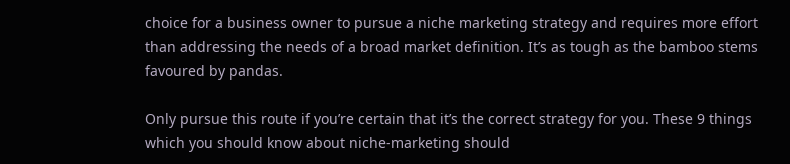choice for a business owner to pursue a niche marketing strategy and requires more effort than addressing the needs of a broad market definition. It’s as tough as the bamboo stems favoured by pandas.

Only pursue this route if you’re certain that it’s the correct strategy for you. These 9 things which you should know about niche-marketing should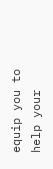equip you to help your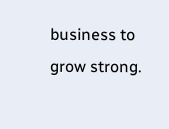business to grow strong.